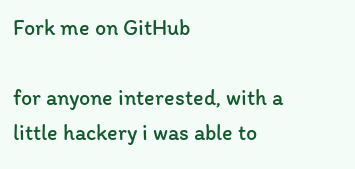Fork me on GitHub

for anyone interested, with a little hackery i was able to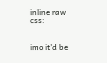inline raw css:


imo it'd be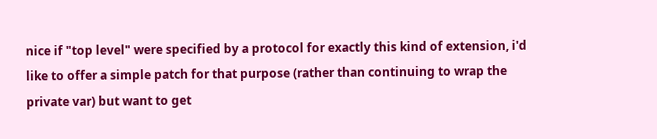nice if "top level" were specified by a protocol for exactly this kind of extension, i'd like to offer a simple patch for that purpose (rather than continuing to wrap the private var) but want to get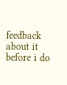feedback about it before i do